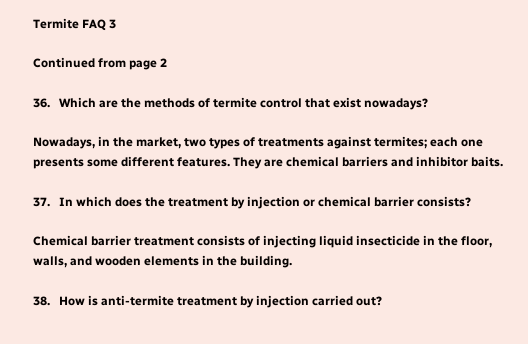Termite FAQ 3

Continued from page 2

36.   Which are the methods of termite control that exist nowadays?

Nowadays, in the market, two types of treatments against termites; each one presents some different features. They are chemical barriers and inhibitor baits.

37.   In which does the treatment by injection or chemical barrier consists?

Chemical barrier treatment consists of injecting liquid insecticide in the floor, walls, and wooden elements in the building.

38.   How is anti-termite treatment by injection carried out?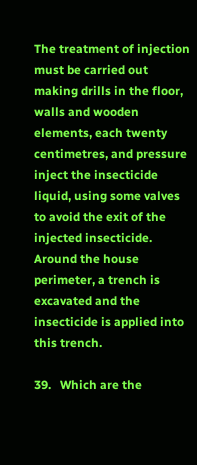The treatment of injection must be carried out making drills in the floor, walls and wooden elements, each twenty centimetres, and pressure inject the insecticide liquid, using some valves to avoid the exit of the injected insecticide. Around the house perimeter, a trench is excavated and the insecticide is applied into this trench.

39.   Which are the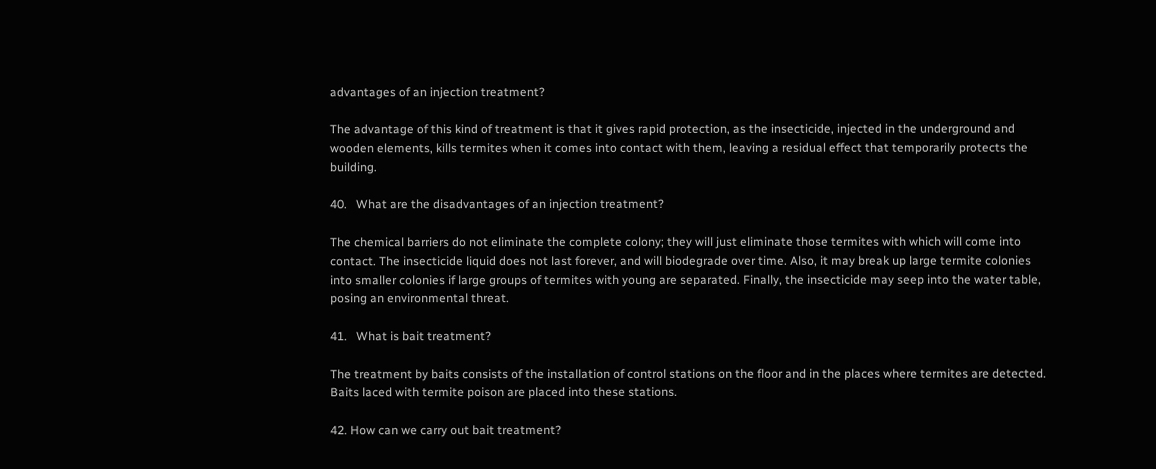advantages of an injection treatment?

The advantage of this kind of treatment is that it gives rapid protection, as the insecticide, injected in the underground and wooden elements, kills termites when it comes into contact with them, leaving a residual effect that temporarily protects the building.

40.   What are the disadvantages of an injection treatment?

The chemical barriers do not eliminate the complete colony; they will just eliminate those termites with which will come into contact. The insecticide liquid does not last forever, and will biodegrade over time. Also, it may break up large termite colonies into smaller colonies if large groups of termites with young are separated. Finally, the insecticide may seep into the water table, posing an environmental threat.

41.   What is bait treatment?

The treatment by baits consists of the installation of control stations on the floor and in the places where termites are detected. Baits laced with termite poison are placed into these stations.

42. How can we carry out bait treatment?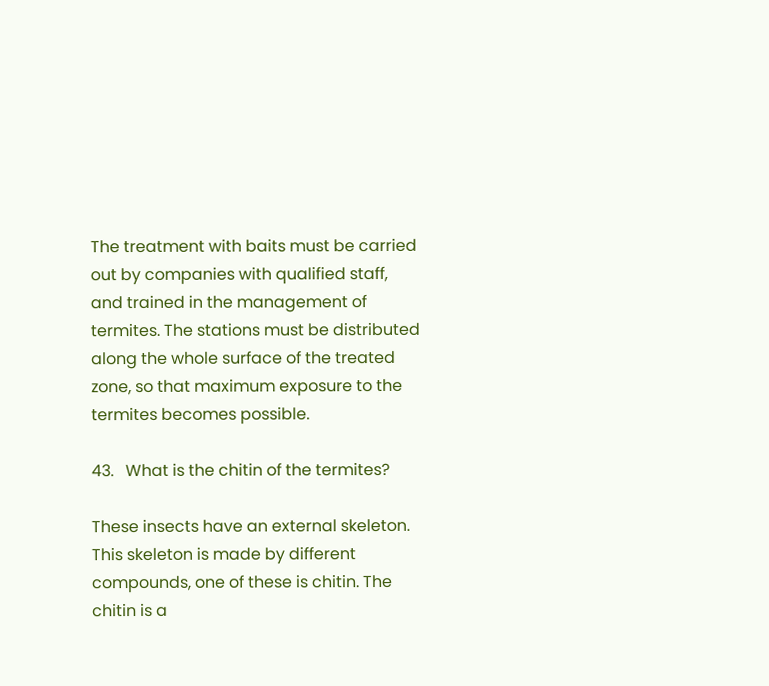The treatment with baits must be carried out by companies with qualified staff, and trained in the management of termites. The stations must be distributed along the whole surface of the treated zone, so that maximum exposure to the termites becomes possible.

43.   What is the chitin of the termites?

These insects have an external skeleton. This skeleton is made by different compounds, one of these is chitin. The chitin is a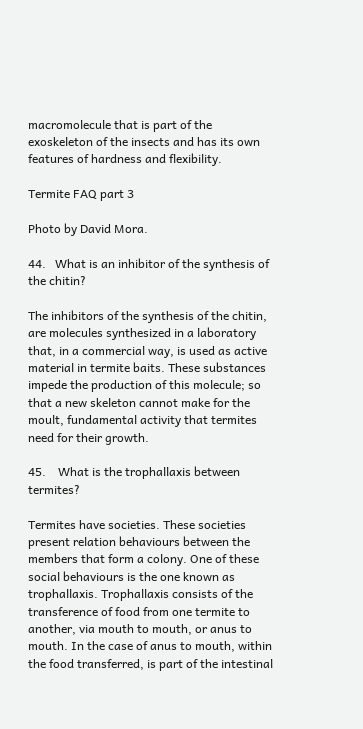macromolecule that is part of the exoskeleton of the insects and has its own features of hardness and flexibility.

Termite FAQ part 3

Photo by David Mora.

44.   What is an inhibitor of the synthesis of the chitin?

The inhibitors of the synthesis of the chitin, are molecules synthesized in a laboratory that, in a commercial way, is used as active material in termite baits. These substances impede the production of this molecule; so that a new skeleton cannot make for the moult, fundamental activity that termites need for their growth.

45.    What is the trophallaxis between termites?

Termites have societies. These societies present relation behaviours between the members that form a colony. One of these social behaviours is the one known as trophallaxis. Trophallaxis consists of the transference of food from one termite to another, via mouth to mouth, or anus to mouth. In the case of anus to mouth, within the food transferred, is part of the intestinal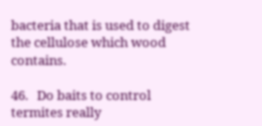bacteria that is used to digest the cellulose which wood contains.

46.   Do baits to control termites really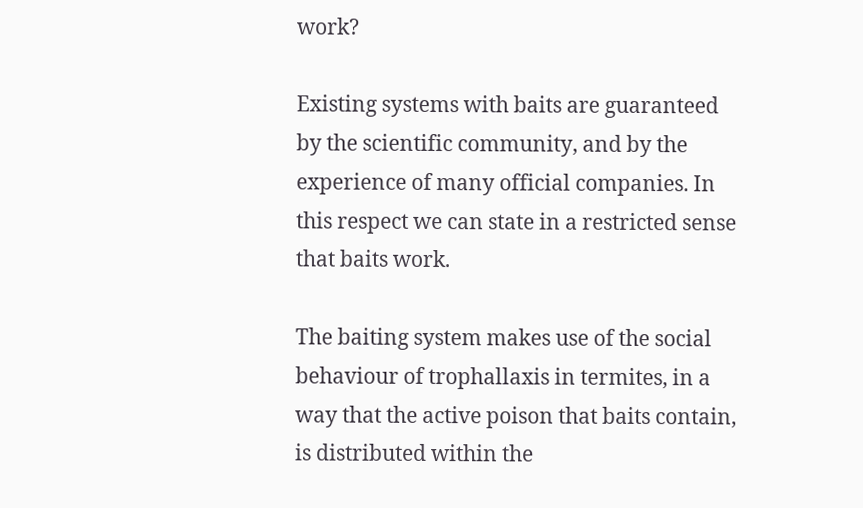work?

Existing systems with baits are guaranteed by the scientific community, and by the experience of many official companies. In this respect we can state in a restricted sense that baits work.

The baiting system makes use of the social behaviour of trophallaxis in termites, in a way that the active poison that baits contain, is distributed within the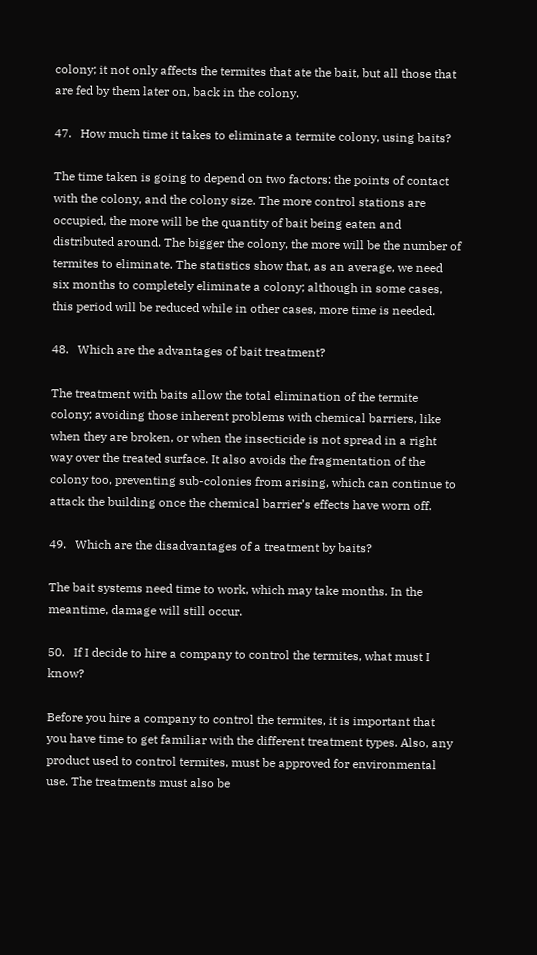colony; it not only affects the termites that ate the bait, but all those that are fed by them later on, back in the colony.

47.   How much time it takes to eliminate a termite colony, using baits?

The time taken is going to depend on two factors: the points of contact with the colony, and the colony size. The more control stations are occupied, the more will be the quantity of bait being eaten and distributed around. The bigger the colony, the more will be the number of termites to eliminate. The statistics show that, as an average, we need six months to completely eliminate a colony; although in some cases, this period will be reduced while in other cases, more time is needed.

48.   Which are the advantages of bait treatment?

The treatment with baits allow the total elimination of the termite colony; avoiding those inherent problems with chemical barriers, like when they are broken, or when the insecticide is not spread in a right way over the treated surface. It also avoids the fragmentation of the colony too, preventing sub-colonies from arising, which can continue to attack the building once the chemical barrier’s effects have worn off.

49.   Which are the disadvantages of a treatment by baits?

The bait systems need time to work, which may take months. In the meantime, damage will still occur.

50.   If I decide to hire a company to control the termites, what must I know?

Before you hire a company to control the termites, it is important that you have time to get familiar with the different treatment types. Also, any product used to control termites, must be approved for environmental use. The treatments must also be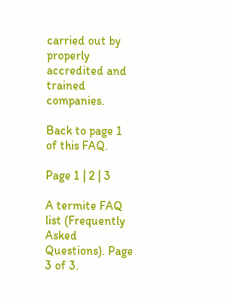carried out by properly accredited and trained companies.

Back to page 1 of this FAQ.

Page 1 | 2 | 3

A termite FAQ list (Frequently Asked Questions). Page 3 of 3.